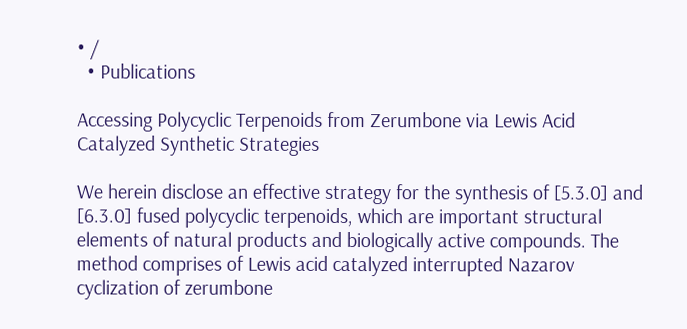• /
  • Publications

Accessing Polycyclic Terpenoids from Zerumbone via Lewis Acid Catalyzed Synthetic Strategies

We herein disclose an effective strategy for the synthesis of [5.3.0] and [6.3.0] fused polycyclic terpenoids, which are important structural elements of natural products and biologically active compounds. The method comprises of Lewis acid catalyzed interrupted Nazarov cyclization of zerumbone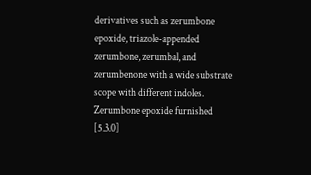derivatives such as zerumbone epoxide, triazole-appended zerumbone, zerumbal, and zerumbenone with a wide substrate scope with different indoles. Zerumbone epoxide furnished [5.3.0]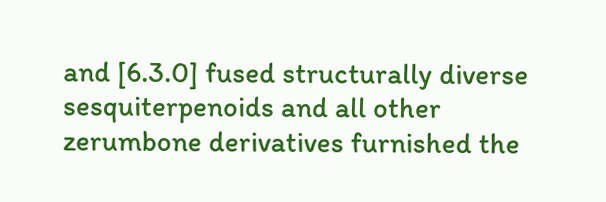and [6.3.0] fused structurally diverse sesquiterpenoids and all other zerumbone derivatives furnished the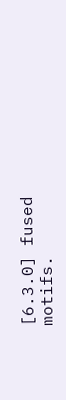[6.3.0] fused motifs.